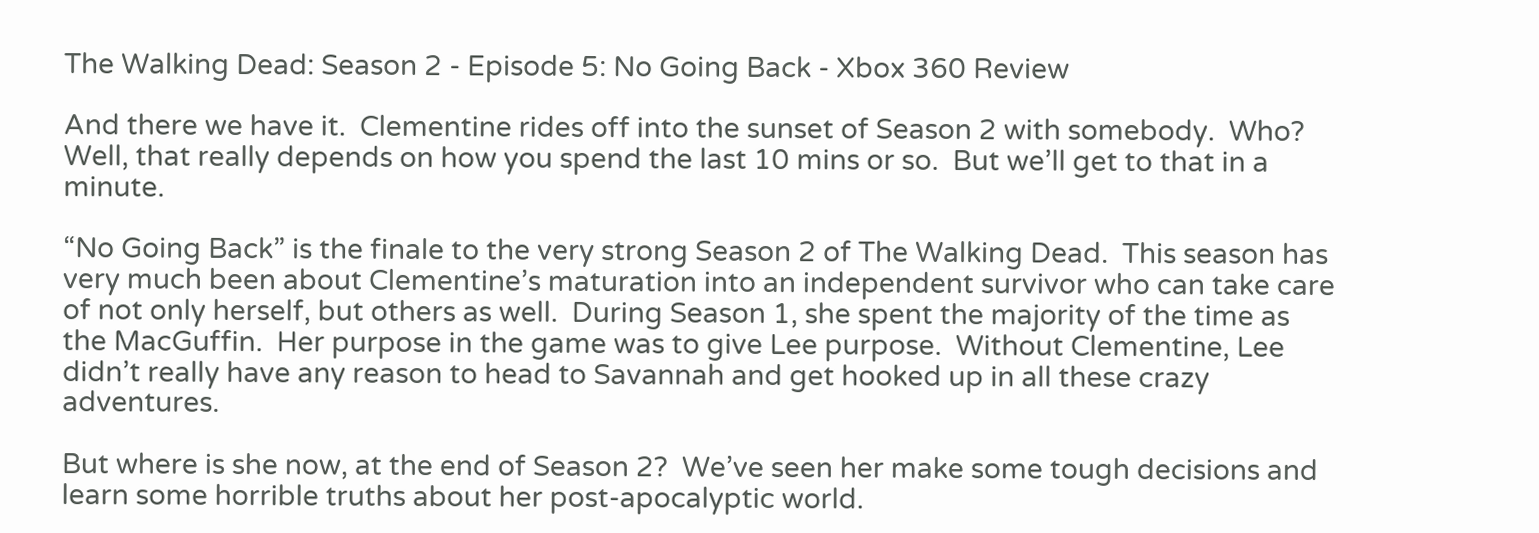The Walking Dead: Season 2 - Episode 5: No Going Back - Xbox 360 Review

And there we have it.  Clementine rides off into the sunset of Season 2 with somebody.  Who?  Well, that really depends on how you spend the last 10 mins or so.  But we’ll get to that in a minute.

“No Going Back” is the finale to the very strong Season 2 of The Walking Dead.  This season has very much been about Clementine’s maturation into an independent survivor who can take care of not only herself, but others as well.  During Season 1, she spent the majority of the time as the MacGuffin.  Her purpose in the game was to give Lee purpose.  Without Clementine, Lee didn’t really have any reason to head to Savannah and get hooked up in all these crazy adventures.

But where is she now, at the end of Season 2?  We’ve seen her make some tough decisions and learn some horrible truths about her post-apocalyptic world.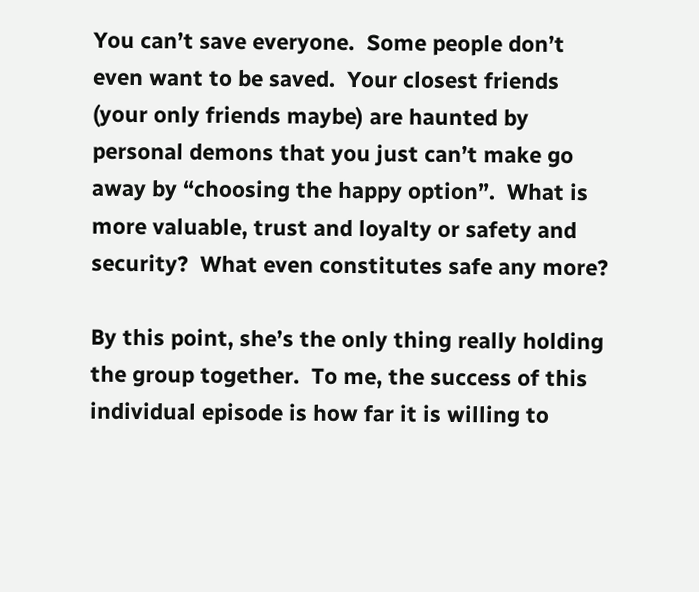You can’t save everyone.  Some people don’t even want to be saved.  Your closest friends (your only friends maybe) are haunted by personal demons that you just can’t make go away by “choosing the happy option”.  What is more valuable, trust and loyalty or safety and security?  What even constitutes safe any more?

By this point, she’s the only thing really holding the group together.  To me, the success of this individual episode is how far it is willing to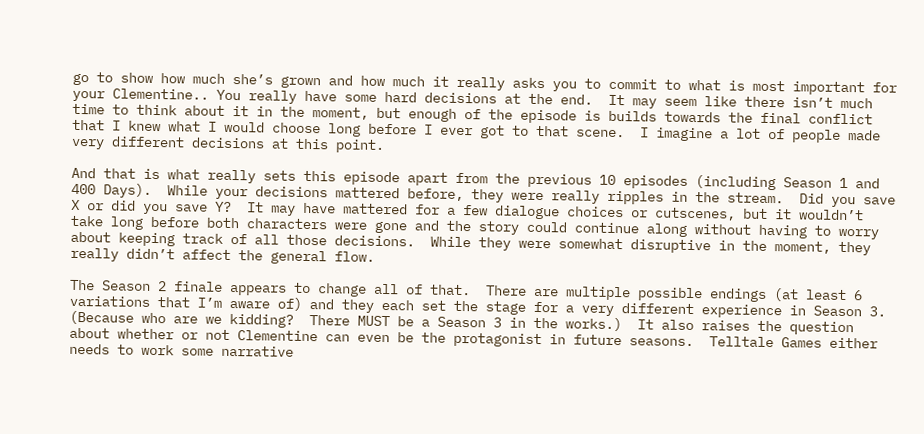go to show how much she’s grown and how much it really asks you to commit to what is most important for your Clementine.. You really have some hard decisions at the end.  It may seem like there isn’t much time to think about it in the moment, but enough of the episode is builds towards the final conflict that I knew what I would choose long before I ever got to that scene.  I imagine a lot of people made very different decisions at this point.

And that is what really sets this episode apart from the previous 10 episodes (including Season 1 and 400 Days).  While your decisions mattered before, they were really ripples in the stream.  Did you save X or did you save Y?  It may have mattered for a few dialogue choices or cutscenes, but it wouldn’t take long before both characters were gone and the story could continue along without having to worry about keeping track of all those decisions.  While they were somewhat disruptive in the moment, they really didn’t affect the general flow.

The Season 2 finale appears to change all of that.  There are multiple possible endings (at least 6 variations that I’m aware of) and they each set the stage for a very different experience in Season 3.  (Because who are we kidding?  There MUST be a Season 3 in the works.)  It also raises the question about whether or not Clementine can even be the protagonist in future seasons.  Telltale Games either needs to work some narrative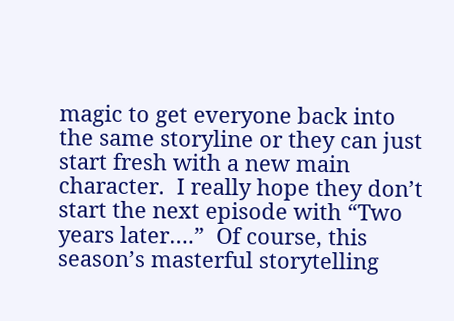magic to get everyone back into the same storyline or they can just start fresh with a new main character.  I really hope they don’t start the next episode with “Two years later….”  Of course, this season’s masterful storytelling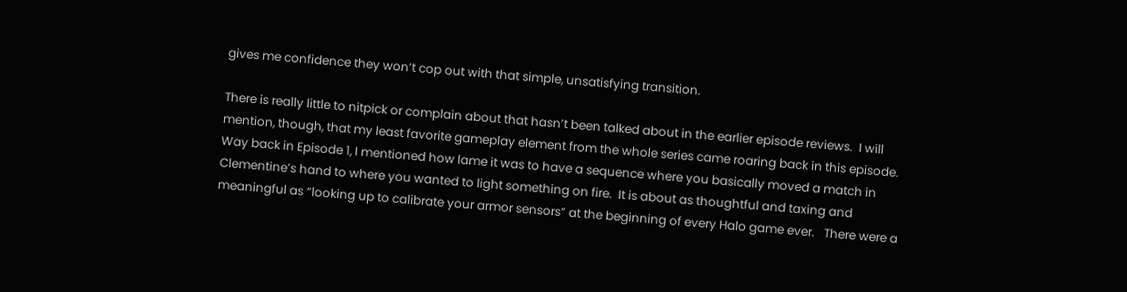gives me confidence they won’t cop out with that simple, unsatisfying transition.

There is really little to nitpick or complain about that hasn’t been talked about in the earlier episode reviews.  I will mention, though, that my least favorite gameplay element from the whole series came roaring back in this episode.  Way back in Episode 1, I mentioned how lame it was to have a sequence where you basically moved a match in Clementine’s hand to where you wanted to light something on fire.  It is about as thoughtful and taxing and meaningful as “looking up to calibrate your armor sensors” at the beginning of every Halo game ever.   There were a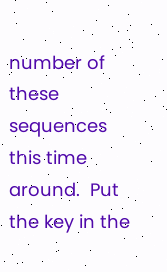number of these sequences this time around.  Put the key in the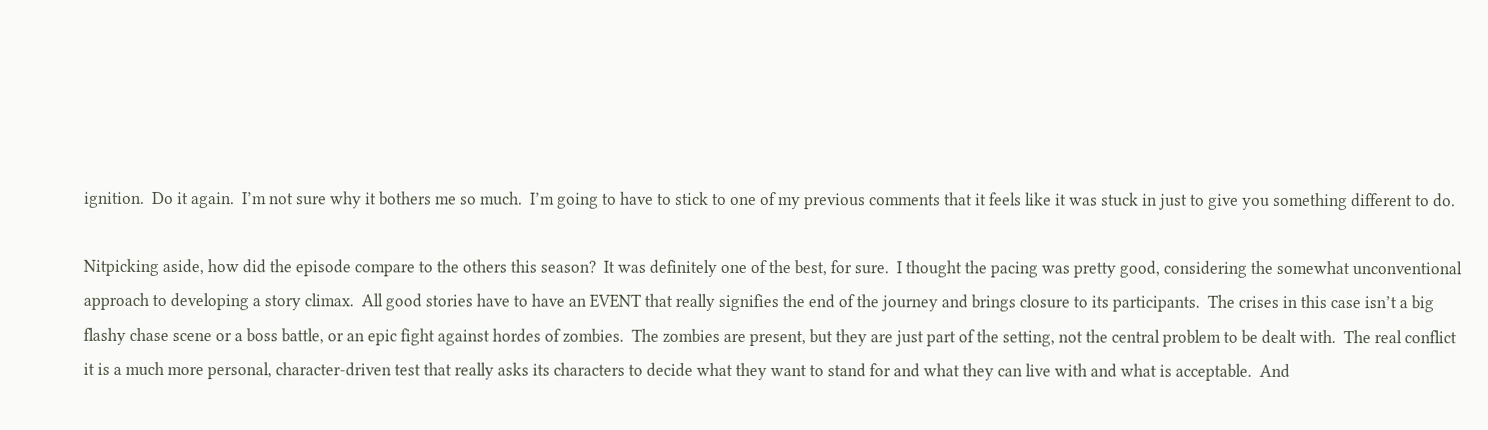ignition.  Do it again.  I’m not sure why it bothers me so much.  I’m going to have to stick to one of my previous comments that it feels like it was stuck in just to give you something different to do.

Nitpicking aside, how did the episode compare to the others this season?  It was definitely one of the best, for sure.  I thought the pacing was pretty good, considering the somewhat unconventional approach to developing a story climax.  All good stories have to have an EVENT that really signifies the end of the journey and brings closure to its participants.  The crises in this case isn’t a big flashy chase scene or a boss battle, or an epic fight against hordes of zombies.  The zombies are present, but they are just part of the setting, not the central problem to be dealt with.  The real conflict it is a much more personal, character-driven test that really asks its characters to decide what they want to stand for and what they can live with and what is acceptable.  And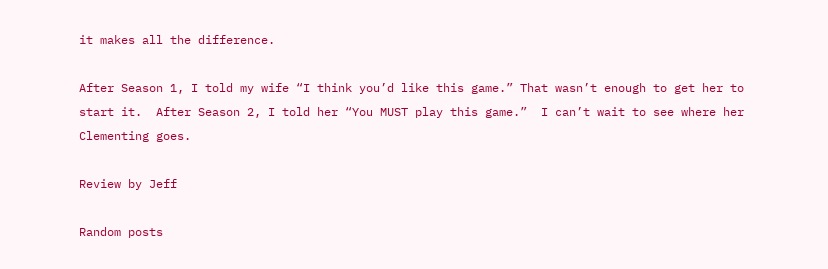it makes all the difference.

After Season 1, I told my wife “I think you’d like this game.” That wasn’t enough to get her to start it.  After Season 2, I told her “You MUST play this game.”  I can’t wait to see where her Clementing goes.

Review by Jeff

Random posts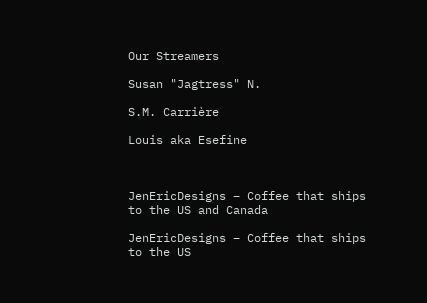Our Streamers

Susan "Jagtress" N.

S.M. Carrière

Louis aka Esefine



JenEricDesigns – Coffee that ships to the US and Canada

JenEricDesigns – Coffee that ships to the US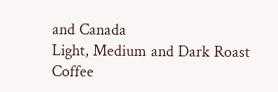and Canada
Light, Medium and Dark Roast Coffee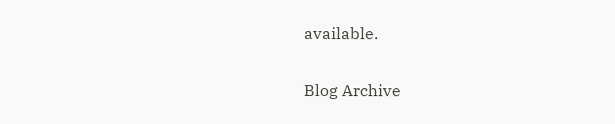available.

Blog Archive